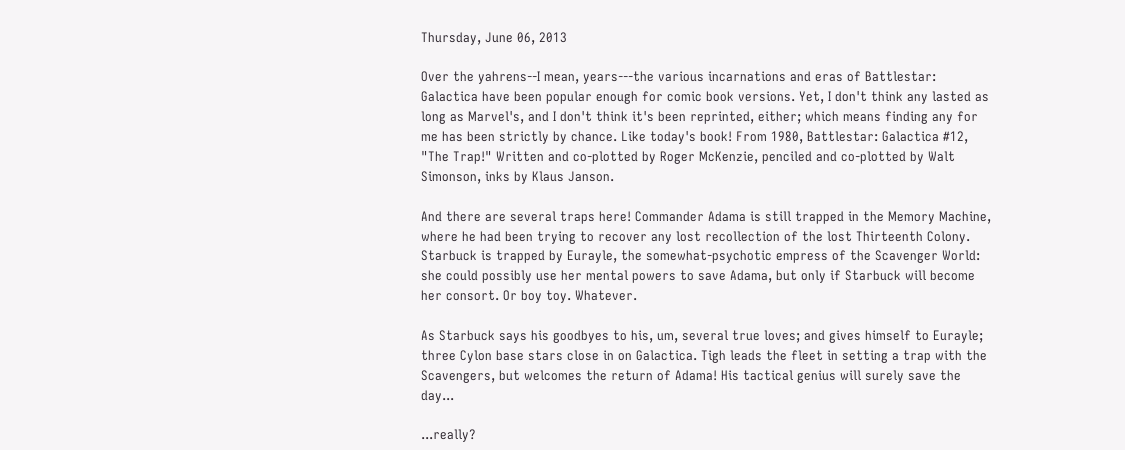Thursday, June 06, 2013

Over the yahrens--I mean, years---the various incarnations and eras of Battlestar: Galactica have been popular enough for comic book versions. Yet, I don't think any lasted as long as Marvel's, and I don't think it's been reprinted, either; which means finding any for me has been strictly by chance. Like today's book! From 1980, Battlestar: Galactica #12, "The Trap!" Written and co-plotted by Roger McKenzie, penciled and co-plotted by Walt Simonson, inks by Klaus Janson.

And there are several traps here! Commander Adama is still trapped in the Memory Machine, where he had been trying to recover any lost recollection of the lost Thirteenth Colony. Starbuck is trapped by Eurayle, the somewhat-psychotic empress of the Scavenger World: she could possibly use her mental powers to save Adama, but only if Starbuck will become her consort. Or boy toy. Whatever.

As Starbuck says his goodbyes to his, um, several true loves; and gives himself to Eurayle; three Cylon base stars close in on Galactica. Tigh leads the fleet in setting a trap with the Scavengers, but welcomes the return of Adama! His tactical genius will surely save the day...

...really?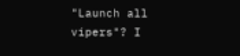"Launch all vipers"? I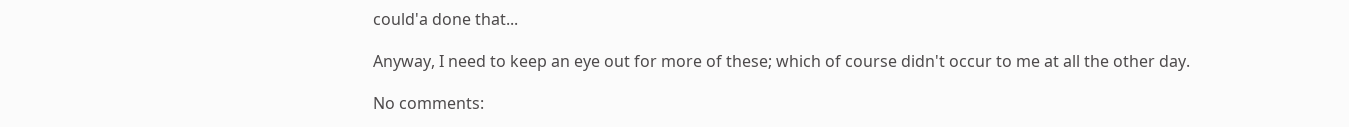could'a done that...

Anyway, I need to keep an eye out for more of these; which of course didn't occur to me at all the other day.

No comments: